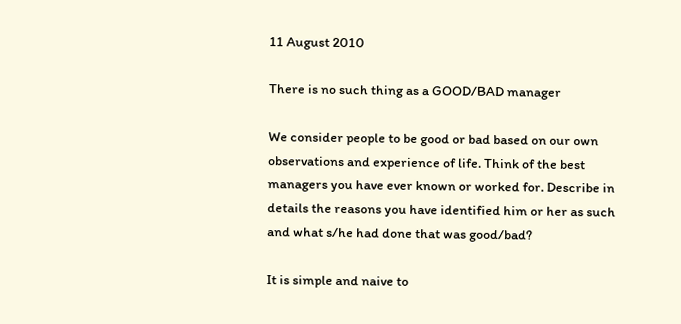11 August 2010

There is no such thing as a GOOD/BAD manager

We consider people to be good or bad based on our own observations and experience of life. Think of the best managers you have ever known or worked for. Describe in details the reasons you have identified him or her as such and what s/he had done that was good/bad?

It is simple and naive to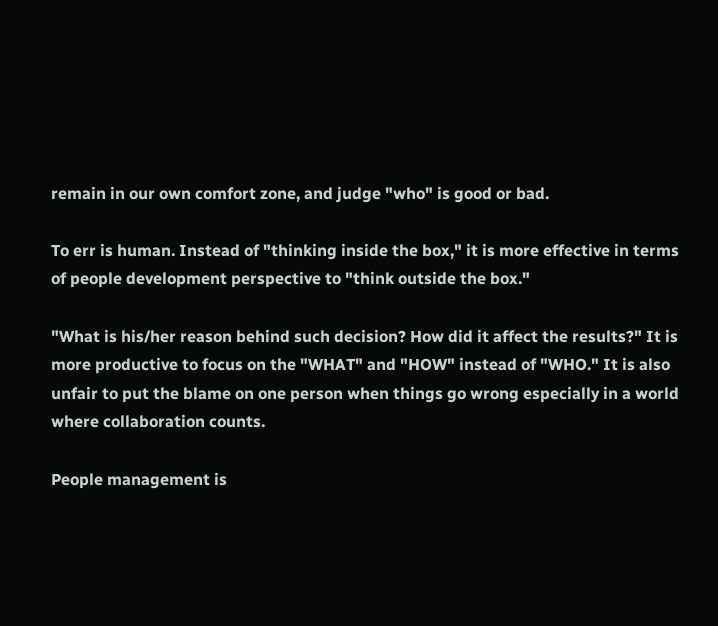remain in our own comfort zone, and judge "who" is good or bad.

To err is human. Instead of "thinking inside the box," it is more effective in terms of people development perspective to "think outside the box."

"What is his/her reason behind such decision? How did it affect the results?" It is more productive to focus on the "WHAT" and "HOW" instead of "WHO." It is also unfair to put the blame on one person when things go wrong especially in a world where collaboration counts.

People management is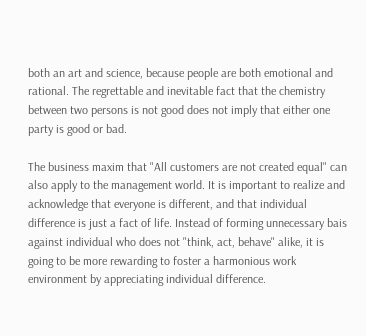both an art and science, because people are both emotional and rational. The regrettable and inevitable fact that the chemistry between two persons is not good does not imply that either one party is good or bad.

The business maxim that "All customers are not created equal" can also apply to the management world. It is important to realize and acknowledge that everyone is different, and that individual difference is just a fact of life. Instead of forming unnecessary bais against individual who does not "think, act, behave" alike, it is going to be more rewarding to foster a harmonious work environment by appreciating individual difference.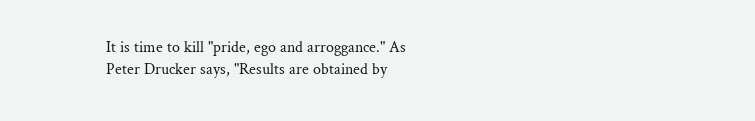It is time to kill "pride, ego and arroggance." As Peter Drucker says, "Results are obtained by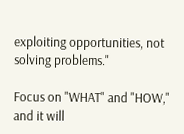exploiting opportunities, not solving problems."

Focus on "WHAT" and "HOW," and it will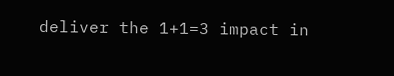deliver the 1+1=3 impact in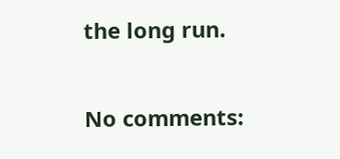the long run.

No comments: